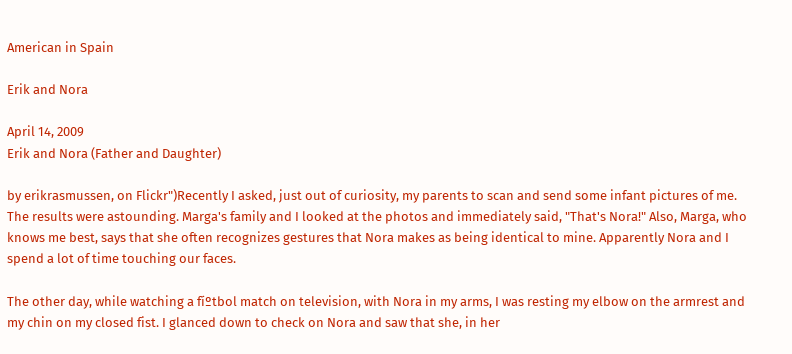American in Spain

Erik and Nora

April 14, 2009
Erik and Nora (Father and Daughter)

by erikrasmussen, on Flickr")Recently I asked, just out of curiosity, my parents to scan and send some infant pictures of me. The results were astounding. Marga's family and I looked at the photos and immediately said, "That's Nora!" Also, Marga, who knows me best, says that she often recognizes gestures that Nora makes as being identical to mine. Apparently Nora and I spend a lot of time touching our faces.

The other day, while watching a fíºtbol match on television, with Nora in my arms, I was resting my elbow on the armrest and my chin on my closed fist. I glanced down to check on Nora and saw that she, in her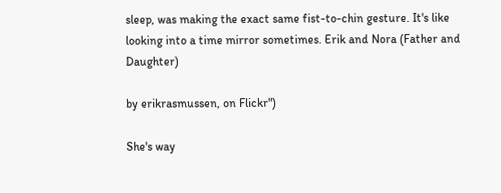sleep, was making the exact same fist-to-chin gesture. It's like looking into a time mirror sometimes. Erik and Nora (Father and Daughter)

by erikrasmussen, on Flickr")

She's way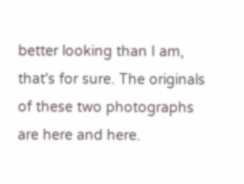better looking than I am, that's for sure. The originals of these two photographs are here and here.